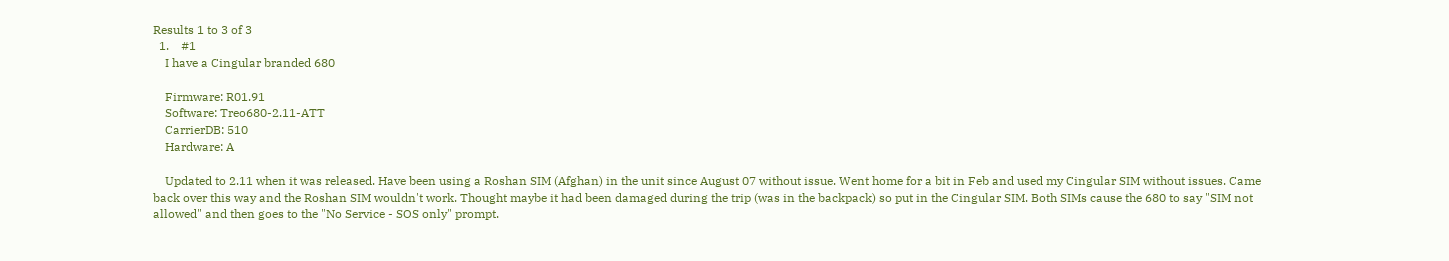Results 1 to 3 of 3
  1.    #1
    I have a Cingular branded 680

    Firmware: R01.91
    Software: Treo680-2.11-ATT
    CarrierDB: 510
    Hardware: A

    Updated to 2.11 when it was released. Have been using a Roshan SIM (Afghan) in the unit since August 07 without issue. Went home for a bit in Feb and used my Cingular SIM without issues. Came back over this way and the Roshan SIM wouldn't work. Thought maybe it had been damaged during the trip (was in the backpack) so put in the Cingular SIM. Both SIMs cause the 680 to say "SIM not allowed" and then goes to the "No Service - SOS only" prompt.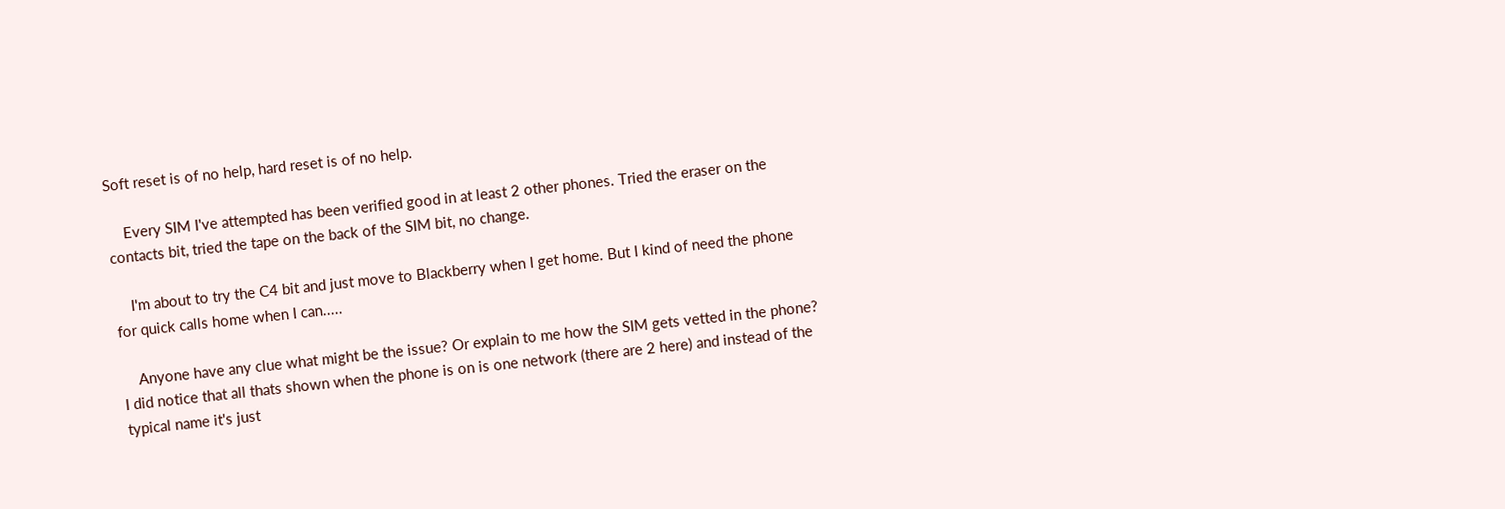Soft reset is of no help, hard reset is of no help.

    Every SIM I've attempted has been verified good in at least 2 other phones. Tried the eraser on the contacts bit, tried the tape on the back of the SIM bit, no change.

    I'm about to try the C4 bit and just move to Blackberry when I get home. But I kind of need the phone for quick calls home when I can.....

    Anyone have any clue what might be the issue? Or explain to me how the SIM gets vetted in the phone? I did notice that all thats shown when the phone is on is one network (there are 2 here) and instead of the typical name it's just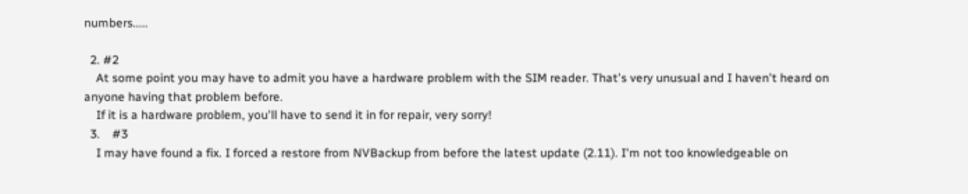numbers.....

  2. #2
    At some point you may have to admit you have a hardware problem with the SIM reader. That's very unusual and I haven't heard on anyone having that problem before.
    If it is a hardware problem, you'll have to send it in for repair, very sorry!
  3.    #3
    I may have found a fix. I forced a restore from NVBackup from before the latest update (2.11). I'm not too knowledgeable on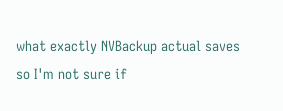what exactly NVBackup actual saves so I'm not sure if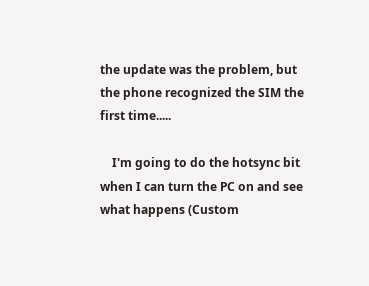the update was the problem, but the phone recognized the SIM the first time.....

    I'm going to do the hotsync bit when I can turn the PC on and see what happens (Custom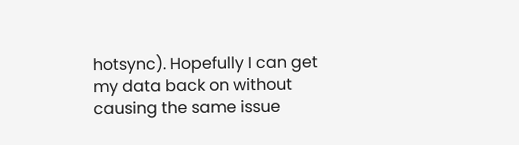hotsync). Hopefully I can get my data back on without causing the same issue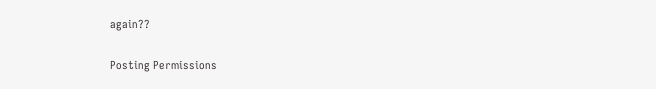again??

Posting Permissions